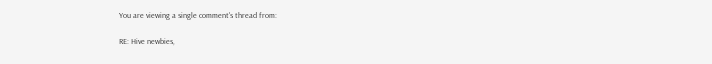You are viewing a single comment's thread from:

RE: Hive newbies,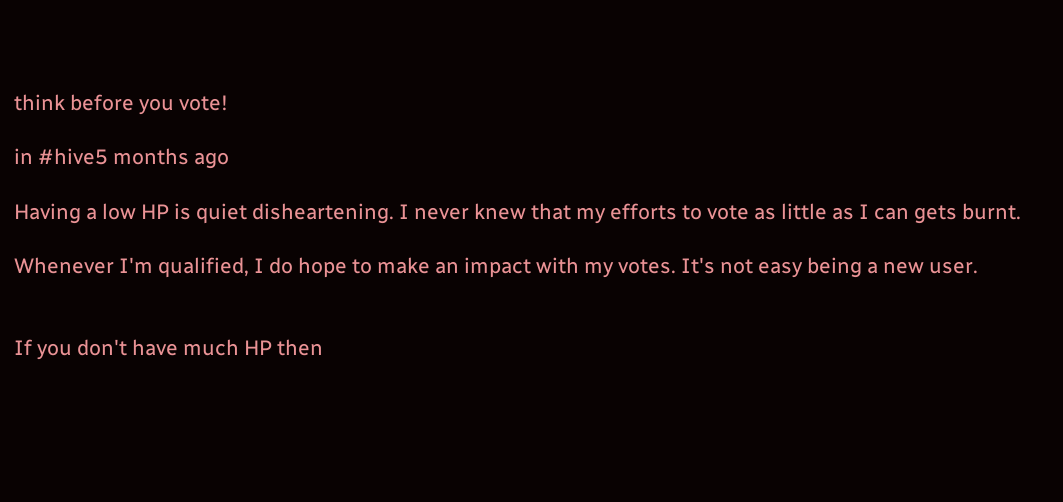think before you vote!

in #hive5 months ago

Having a low HP is quiet disheartening. I never knew that my efforts to vote as little as I can gets burnt.

Whenever I'm qualified, I do hope to make an impact with my votes. It's not easy being a new user.


If you don't have much HP then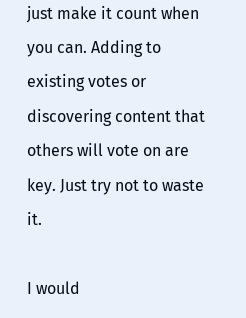just make it count when you can. Adding to existing votes or discovering content that others will vote on are key. Just try not to waste it.

I would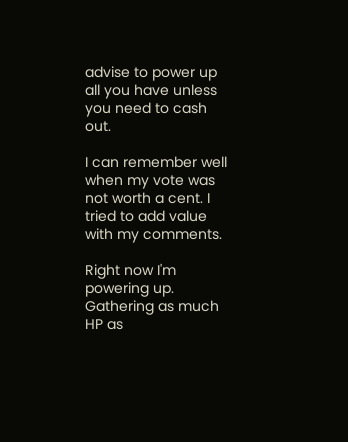advise to power up all you have unless you need to cash out.

I can remember well when my vote was not worth a cent. I tried to add value with my comments.

Right now I'm powering up. Gathering as much HP as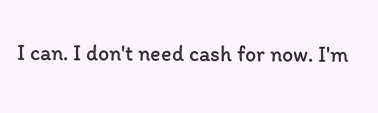I can. I don't need cash for now. I'm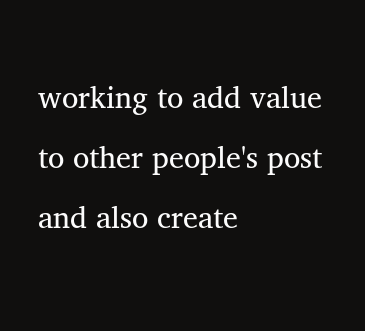working to add value to other people's post and also create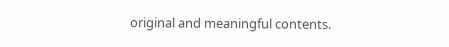original and meaningful contents.